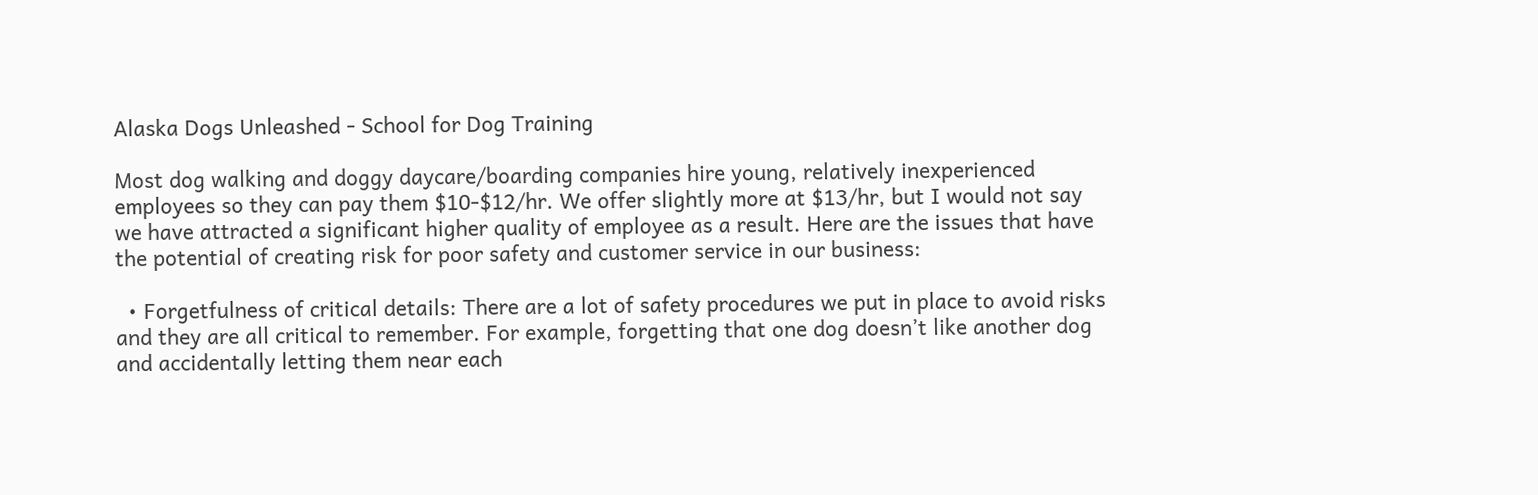Alaska Dogs Unleashed - School for Dog Training

Most dog walking and doggy daycare/boarding companies hire young, relatively inexperienced employees so they can pay them $10-$12/hr. We offer slightly more at $13/hr, but I would not say we have attracted a significant higher quality of employee as a result. Here are the issues that have the potential of creating risk for poor safety and customer service in our business:

  • Forgetfulness of critical details: There are a lot of safety procedures we put in place to avoid risks and they are all critical to remember. For example, forgetting that one dog doesn’t like another dog and accidentally letting them near each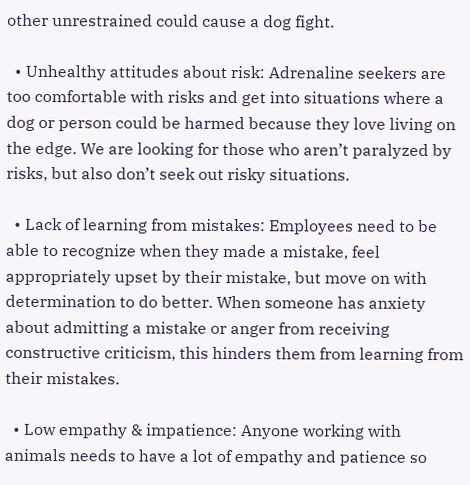other unrestrained could cause a dog fight.

  • Unhealthy attitudes about risk: Adrenaline seekers are too comfortable with risks and get into situations where a dog or person could be harmed because they love living on the edge. We are looking for those who aren’t paralyzed by risks, but also don’t seek out risky situations.

  • Lack of learning from mistakes: Employees need to be able to recognize when they made a mistake, feel appropriately upset by their mistake, but move on with determination to do better. When someone has anxiety about admitting a mistake or anger from receiving constructive criticism, this hinders them from learning from their mistakes.

  • Low empathy & impatience: Anyone working with animals needs to have a lot of empathy and patience so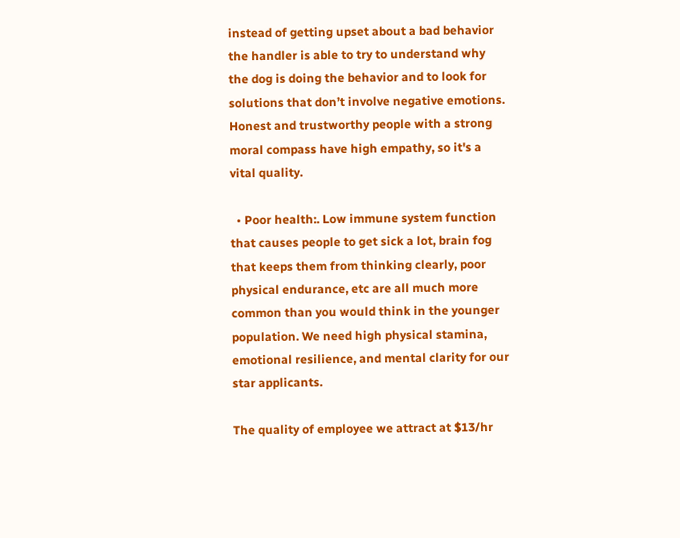instead of getting upset about a bad behavior the handler is able to try to understand why the dog is doing the behavior and to look for solutions that don’t involve negative emotions. Honest and trustworthy people with a strong moral compass have high empathy, so it's a vital quality.

  • Poor health:. Low immune system function that causes people to get sick a lot, brain fog that keeps them from thinking clearly, poor physical endurance, etc are all much more common than you would think in the younger population. We need high physical stamina, emotional resilience, and mental clarity for our star applicants.

The quality of employee we attract at $13/hr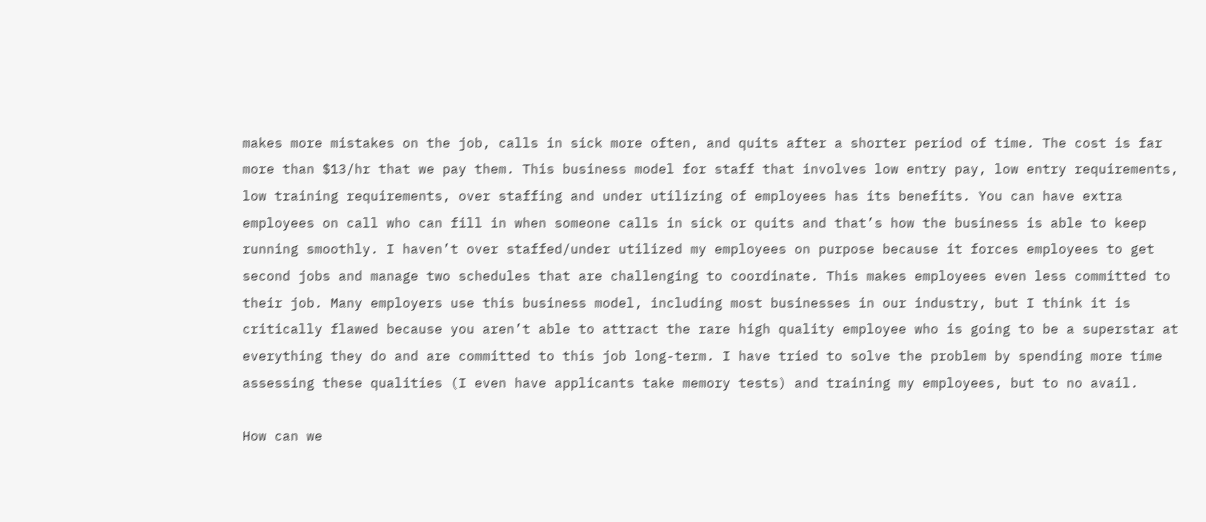makes more mistakes on the job, calls in sick more often, and quits after a shorter period of time. The cost is far more than $13/hr that we pay them. This business model for staff that involves low entry pay, low entry requirements, low training requirements, over staffing and under utilizing of employees has its benefits. You can have extra employees on call who can fill in when someone calls in sick or quits and that’s how the business is able to keep running smoothly. I haven’t over staffed/under utilized my employees on purpose because it forces employees to get second jobs and manage two schedules that are challenging to coordinate. This makes employees even less committed to their job. Many employers use this business model, including most businesses in our industry, but I think it is critically flawed because you aren’t able to attract the rare high quality employee who is going to be a superstar at everything they do and are committed to this job long-term. I have tried to solve the problem by spending more time assessing these qualities (I even have applicants take memory tests) and training my employees, but to no avail.

How can we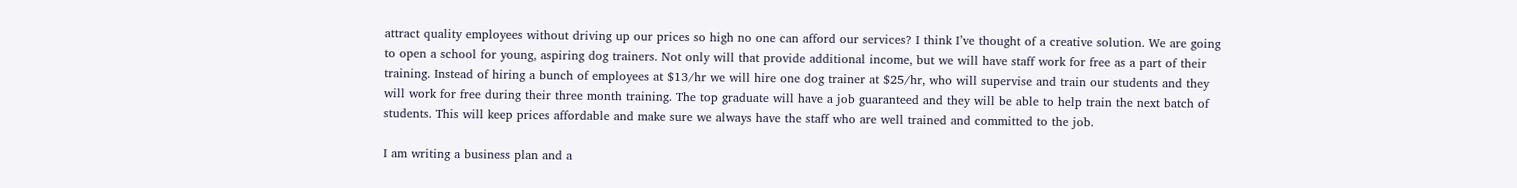attract quality employees without driving up our prices so high no one can afford our services? I think I’ve thought of a creative solution. We are going to open a school for young, aspiring dog trainers. Not only will that provide additional income, but we will have staff work for free as a part of their training. Instead of hiring a bunch of employees at $13/hr we will hire one dog trainer at $25/hr, who will supervise and train our students and they will work for free during their three month training. The top graduate will have a job guaranteed and they will be able to help train the next batch of students. This will keep prices affordable and make sure we always have the staff who are well trained and committed to the job.

I am writing a business plan and a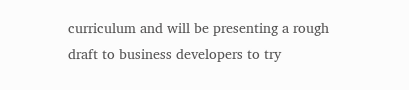curriculum and will be presenting a rough draft to business developers to try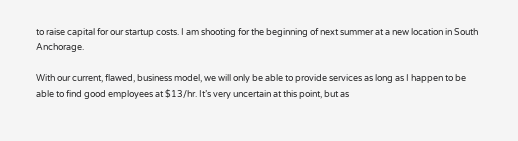to raise capital for our startup costs. I am shooting for the beginning of next summer at a new location in South Anchorage.

With our current, flawed, business model, we will only be able to provide services as long as I happen to be able to find good employees at $13/hr. It’s very uncertain at this point, but as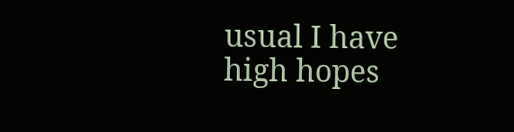usual I have high hopes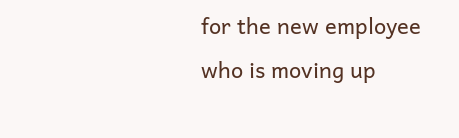for the new employee who is moving up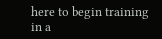here to begin training in a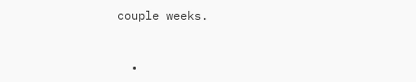couple weeks.



  •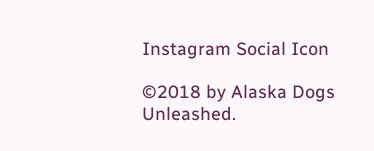Instagram Social Icon

©2018 by Alaska Dogs Unleashed.